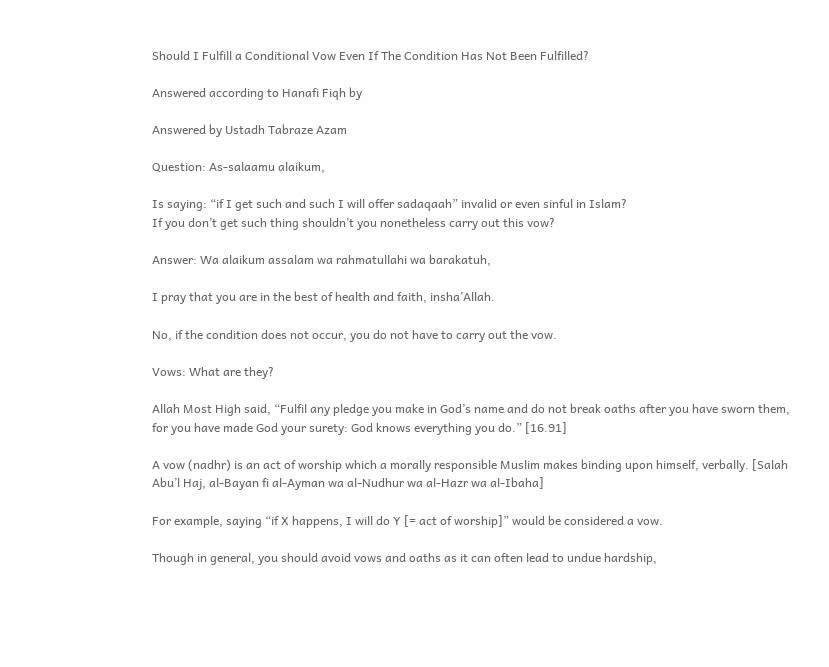Should I Fulfill a Conditional Vow Even If The Condition Has Not Been Fulfilled?

Answered according to Hanafi Fiqh by

Answered by Ustadh Tabraze Azam

Question: As-salaamu alaikum,

Is saying: “if I get such and such I will offer sadaqaah” invalid or even sinful in Islam?
If you don’t get such thing shouldn’t you nonetheless carry out this vow?

Answer: Wa alaikum assalam wa rahmatullahi wa barakatuh,

I pray that you are in the best of health and faith, insha’Allah.

No, if the condition does not occur, you do not have to carry out the vow.

Vows: What are they?

Allah Most High said, “Fulfil any pledge you make in God’s name and do not break oaths after you have sworn them, for you have made God your surety: God knows everything you do.” [16.91]

A vow (nadhr) is an act of worship which a morally responsible Muslim makes binding upon himself, verbally. [Salah Abu’l Haj, al-Bayan fi al-Ayman wa al-Nudhur wa al-Hazr wa al-Ibaha]

For example, saying “if X happens, I will do Y [= act of worship]” would be considered a vow.

Though in general, you should avoid vows and oaths as it can often lead to undue hardship,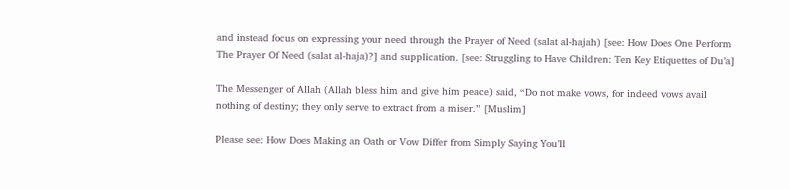and instead focus on expressing your need through the Prayer of Need (salat al-hajah) [see: How Does One Perform The Prayer Of Need (salat al-haja)?] and supplication. [see: Struggling to Have Children: Ten Key Etiquettes of Du’a]

The Messenger of Allah (Allah bless him and give him peace) said, “Do not make vows, for indeed vows avail nothing of destiny; they only serve to extract from a miser.” [Muslim]

Please see: How Does Making an Oath or Vow Differ from Simply Saying You’ll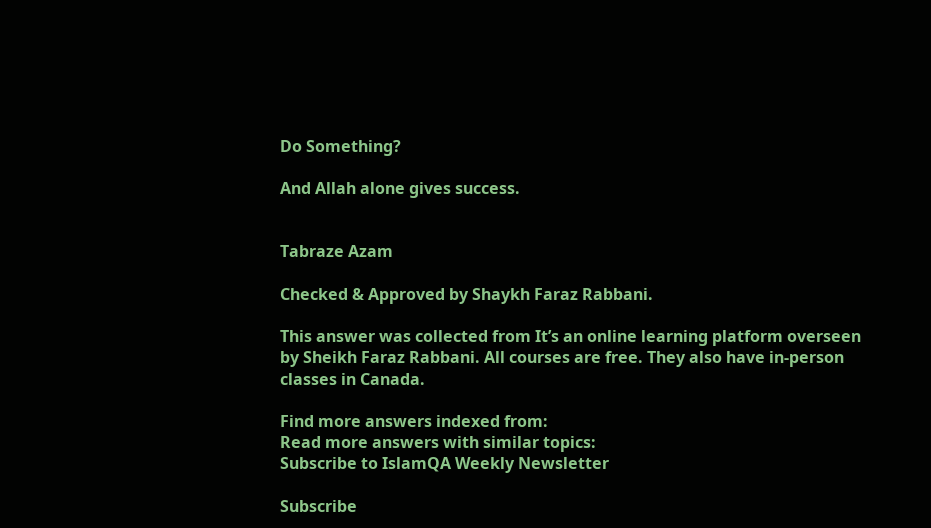Do Something?

And Allah alone gives success.


Tabraze Azam

Checked & Approved by Shaykh Faraz Rabbani.

This answer was collected from It’s an online learning platform overseen by Sheikh Faraz Rabbani. All courses are free. They also have in-person classes in Canada.

Find more answers indexed from:
Read more answers with similar topics:
Subscribe to IslamQA Weekly Newsletter

Subscribe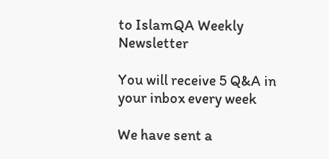to IslamQA Weekly Newsletter

You will receive 5 Q&A in your inbox every week

We have sent a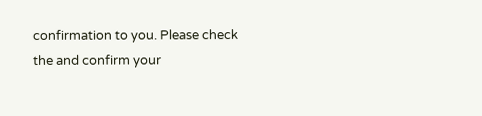confirmation to you. Please check the and confirm your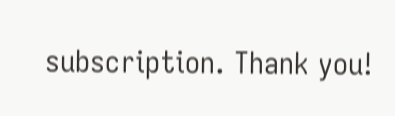subscription. Thank you!